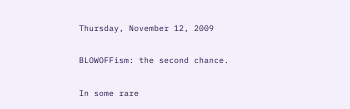Thursday, November 12, 2009

BLOWOFFism: the second chance.

In some rare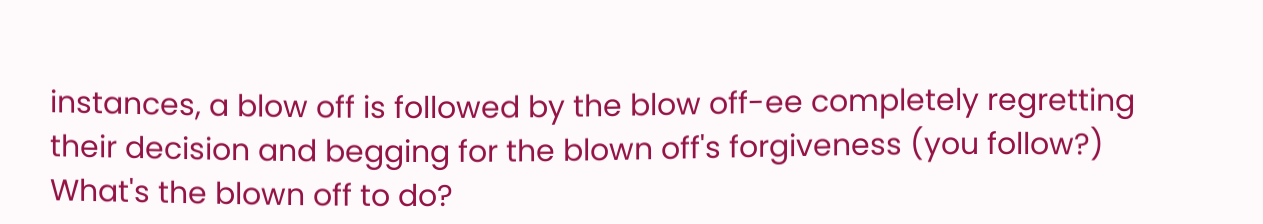instances, a blow off is followed by the blow off-ee completely regretting their decision and begging for the blown off's forgiveness (you follow?) What's the blown off to do?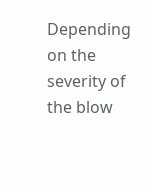Depending on the severity of the blow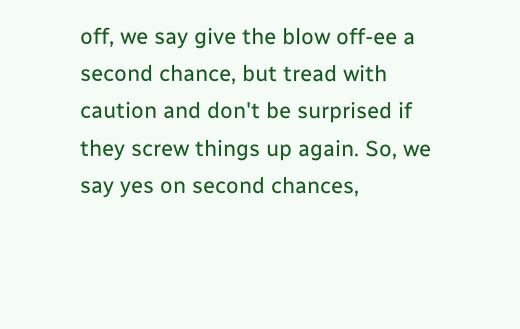off, we say give the blow off-ee a second chance, but tread with caution and don't be surprised if they screw things up again. So, we say yes on second chances,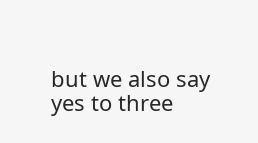but we also say yes to three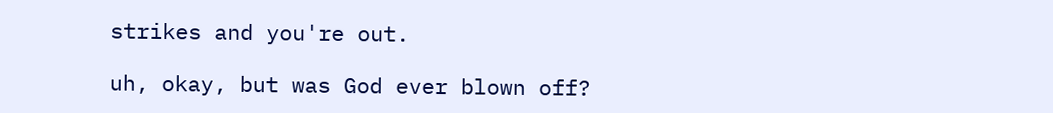strikes and you're out.

uh, okay, but was God ever blown off?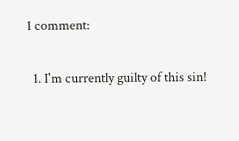1 comment:

  1. I'm currently guilty of this sin!